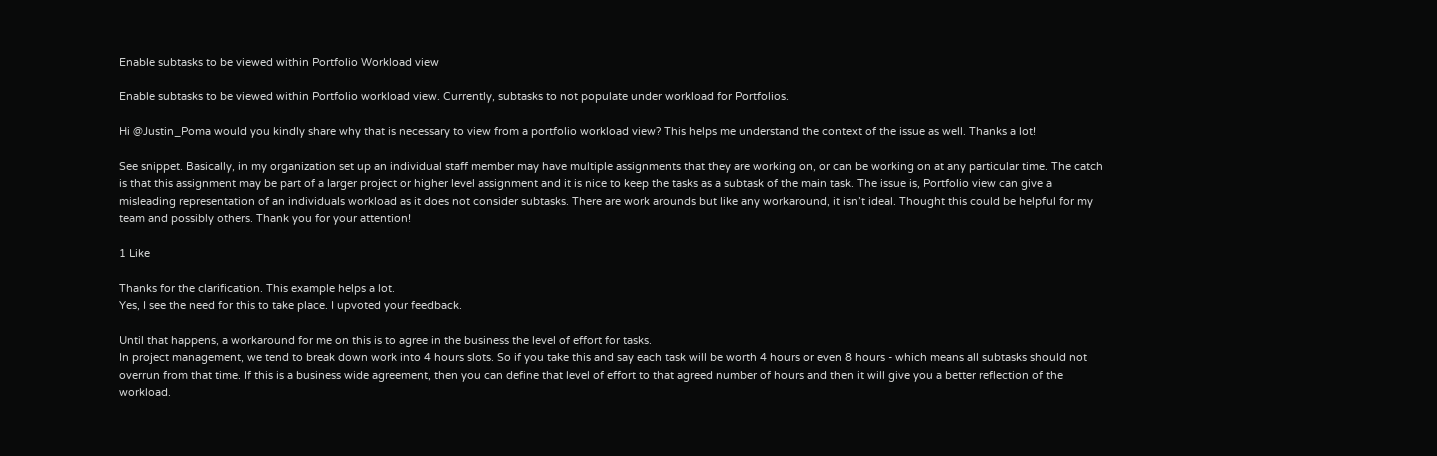Enable subtasks to be viewed within Portfolio Workload view

Enable subtasks to be viewed within Portfolio workload view. Currently, subtasks to not populate under workload for Portfolios.

Hi @Justin_Poma would you kindly share why that is necessary to view from a portfolio workload view? This helps me understand the context of the issue as well. Thanks a lot!

See snippet. Basically, in my organization set up an individual staff member may have multiple assignments that they are working on, or can be working on at any particular time. The catch is that this assignment may be part of a larger project or higher level assignment and it is nice to keep the tasks as a subtask of the main task. The issue is, Portfolio view can give a misleading representation of an individuals workload as it does not consider subtasks. There are work arounds but like any workaround, it isn’t ideal. Thought this could be helpful for my team and possibly others. Thank you for your attention!

1 Like

Thanks for the clarification. This example helps a lot.
Yes, I see the need for this to take place. I upvoted your feedback.

Until that happens, a workaround for me on this is to agree in the business the level of effort for tasks.
In project management, we tend to break down work into 4 hours slots. So if you take this and say each task will be worth 4 hours or even 8 hours - which means all subtasks should not overrun from that time. If this is a business wide agreement, then you can define that level of effort to that agreed number of hours and then it will give you a better reflection of the workload.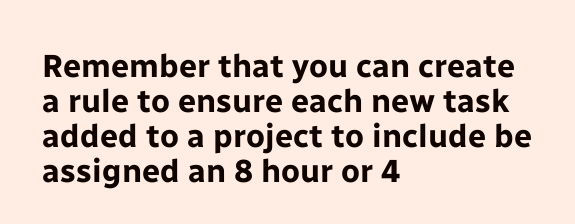Remember that you can create a rule to ensure each new task added to a project to include be assigned an 8 hour or 4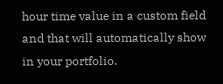hour time value in a custom field and that will automatically show in your portfolio.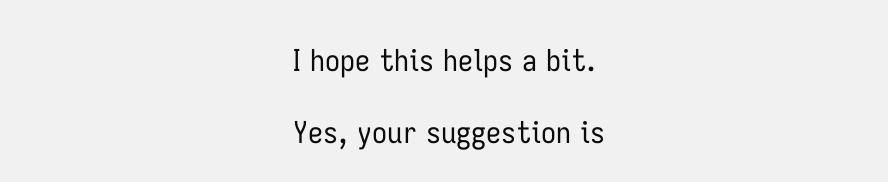I hope this helps a bit.

Yes, your suggestion is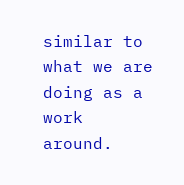similar to what we are doing as a work around.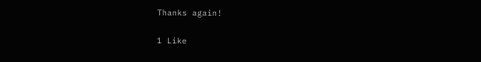Thanks again!

1 Like